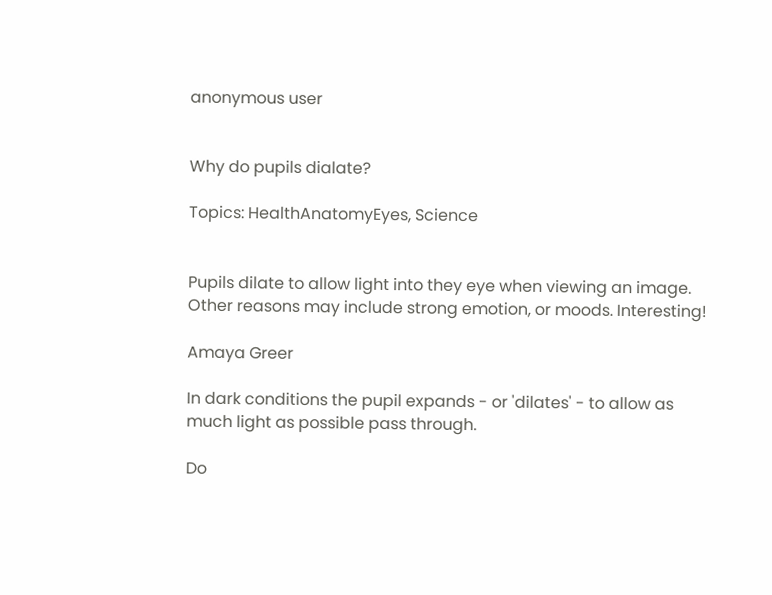anonymous user


Why do pupils dialate?

Topics: HealthAnatomyEyes, Science


Pupils dilate to allow light into they eye when viewing an image. Other reasons may include strong emotion, or moods. Interesting!

Amaya Greer

In dark conditions the pupil expands - or 'dilates' - to allow as much light as possible pass through.

Do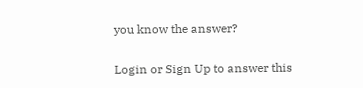you know the answer?

Login or Sign Up to answer this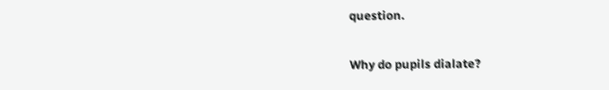question.

Why do pupils dialate?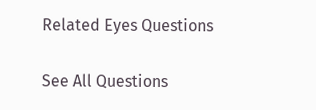Related Eyes Questions

See All Questions